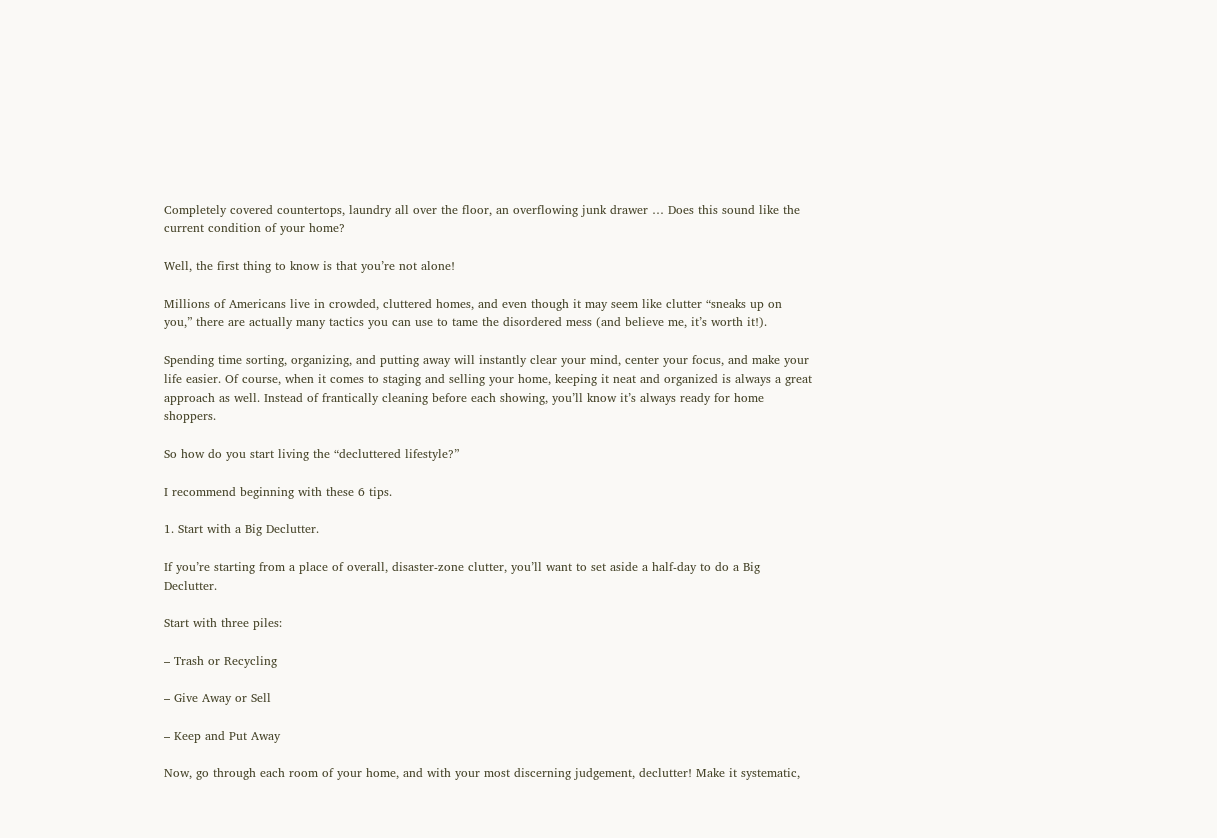Completely covered countertops, laundry all over the floor, an overflowing junk drawer … Does this sound like the current condition of your home?

Well, the first thing to know is that you’re not alone!

Millions of Americans live in crowded, cluttered homes, and even though it may seem like clutter “sneaks up on you,” there are actually many tactics you can use to tame the disordered mess (and believe me, it’s worth it!).

Spending time sorting, organizing, and putting away will instantly clear your mind, center your focus, and make your life easier. Of course, when it comes to staging and selling your home, keeping it neat and organized is always a great approach as well. Instead of frantically cleaning before each showing, you’ll know it’s always ready for home shoppers.

So how do you start living the “decluttered lifestyle?”

I recommend beginning with these 6 tips.

1. Start with a Big Declutter.

If you’re starting from a place of overall, disaster-zone clutter, you’ll want to set aside a half-day to do a Big Declutter.

Start with three piles:

– Trash or Recycling

– Give Away or Sell

– Keep and Put Away

Now, go through each room of your home, and with your most discerning judgement, declutter! Make it systematic,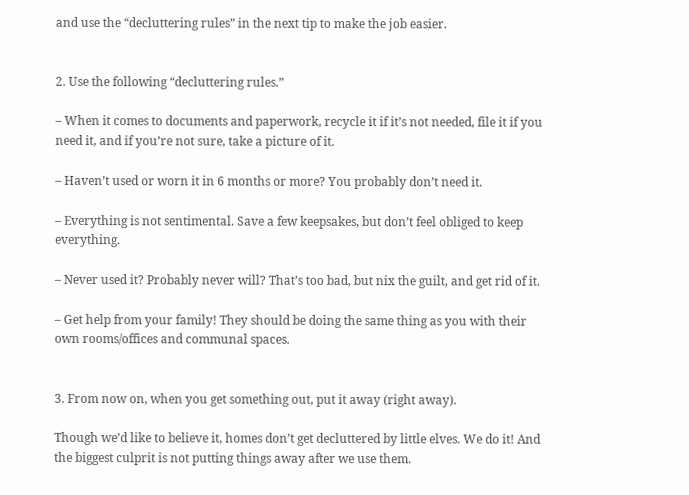and use the “decluttering rules” in the next tip to make the job easier.


2. Use the following “decluttering rules.”

– When it comes to documents and paperwork, recycle it if it’s not needed, file it if you need it, and if you’re not sure, take a picture of it.

– Haven’t used or worn it in 6 months or more? You probably don’t need it.

– Everything is not sentimental. Save a few keepsakes, but don’t feel obliged to keep everything.

– Never used it? Probably never will? That’s too bad, but nix the guilt, and get rid of it.

– Get help from your family! They should be doing the same thing as you with their own rooms/offices and communal spaces.


3. From now on, when you get something out, put it away (right away).

Though we’d like to believe it, homes don’t get decluttered by little elves. We do it! And the biggest culprit is not putting things away after we use them.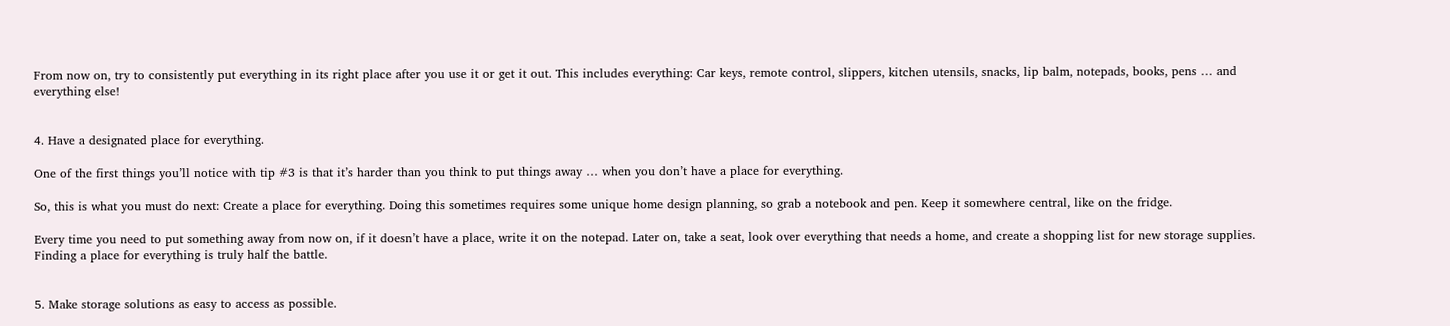From now on, try to consistently put everything in its right place after you use it or get it out. This includes everything: Car keys, remote control, slippers, kitchen utensils, snacks, lip balm, notepads, books, pens … and everything else!


4. Have a designated place for everything.

One of the first things you’ll notice with tip #3 is that it’s harder than you think to put things away … when you don’t have a place for everything.

So, this is what you must do next: Create a place for everything. Doing this sometimes requires some unique home design planning, so grab a notebook and pen. Keep it somewhere central, like on the fridge.

Every time you need to put something away from now on, if it doesn’t have a place, write it on the notepad. Later on, take a seat, look over everything that needs a home, and create a shopping list for new storage supplies. Finding a place for everything is truly half the battle.


5. Make storage solutions as easy to access as possible.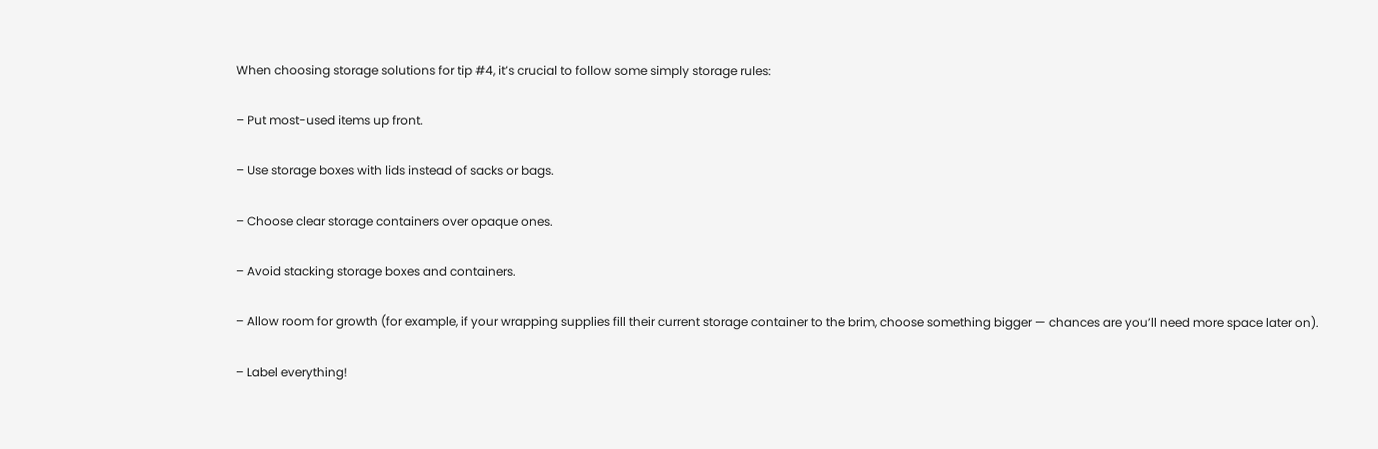When choosing storage solutions for tip #4, it’s crucial to follow some simply storage rules:

– Put most-used items up front.

– Use storage boxes with lids instead of sacks or bags.

– Choose clear storage containers over opaque ones.

– Avoid stacking storage boxes and containers.

– Allow room for growth (for example, if your wrapping supplies fill their current storage container to the brim, choose something bigger — chances are you’ll need more space later on).

– Label everything!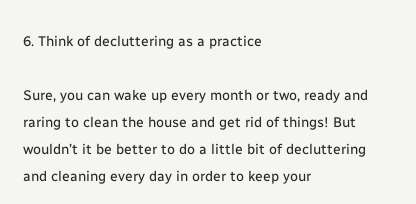6. Think of decluttering as a practice

Sure, you can wake up every month or two, ready and raring to clean the house and get rid of things! But wouldn’t it be better to do a little bit of decluttering and cleaning every day in order to keep your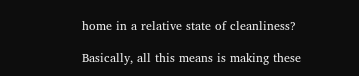home in a relative state of cleanliness?

Basically, all this means is making these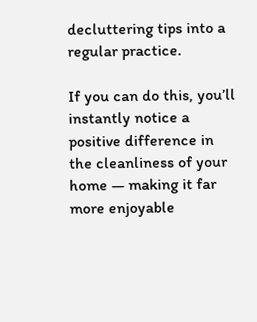decluttering tips into a regular practice.

If you can do this, you’ll instantly notice a positive difference in the cleanliness of your home — making it far more enjoyable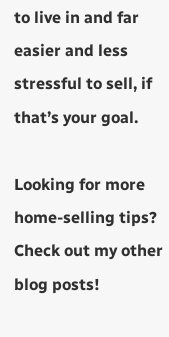to live in and far easier and less stressful to sell, if that’s your goal.

Looking for more home-selling tips? Check out my other blog posts!